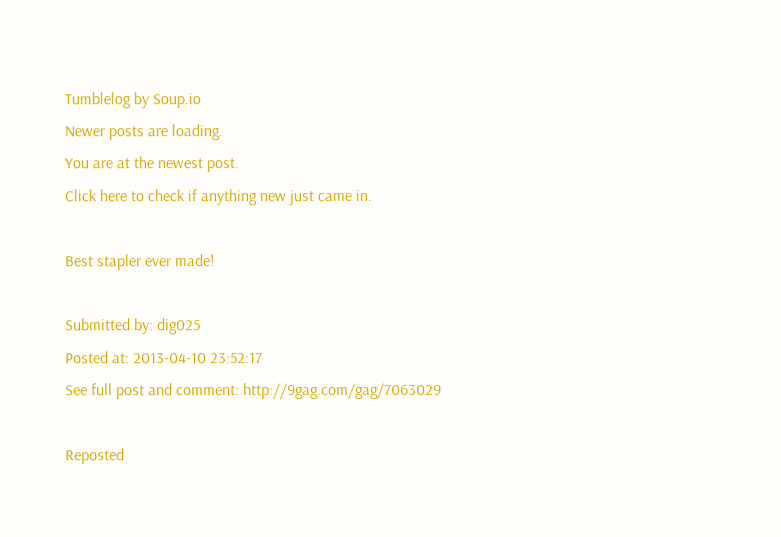Tumblelog by Soup.io
Newer posts are loading.
You are at the newest post.
Click here to check if anything new just came in.

Best stapler ever made!

Submitted by: dig025
Posted at: 2013-04-10 23:52:17
See full post and comment: http://9gag.com/gag/7063029

Reposted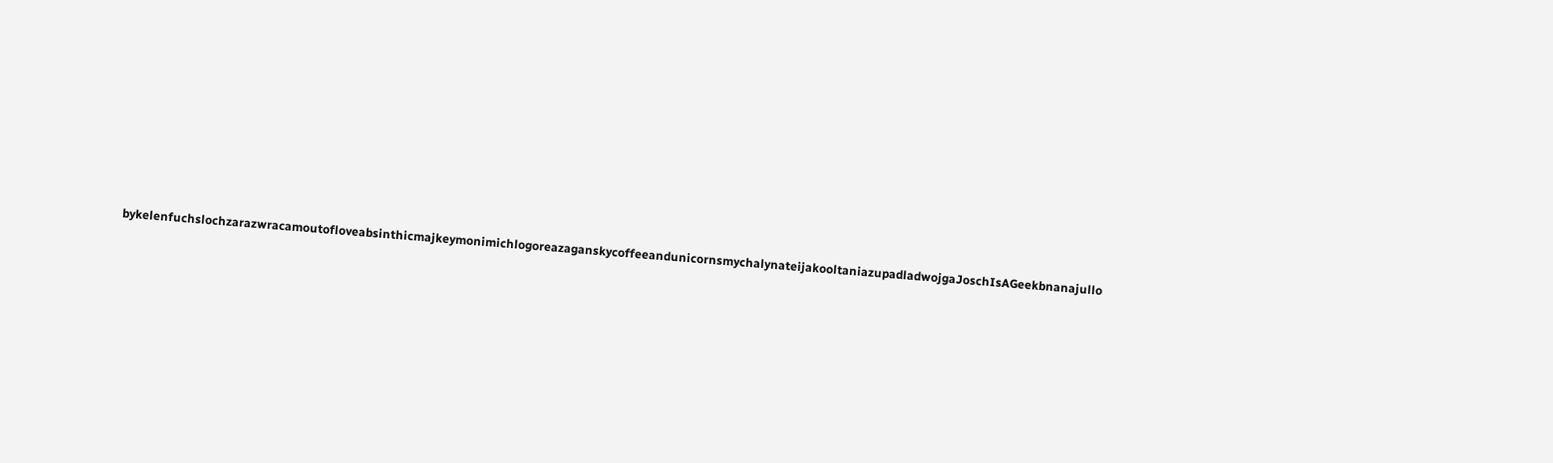bykelenfuchslochzarazwracamoutofloveabsinthicmajkeymonimichlogoreazaganskycoffeeandunicornsmychalynateijakooltaniazupadladwojgaJoschIsAGeekbnanajullo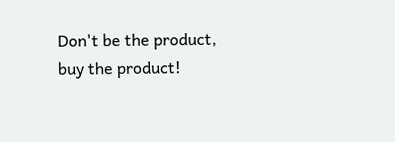Don't be the product, buy the product!